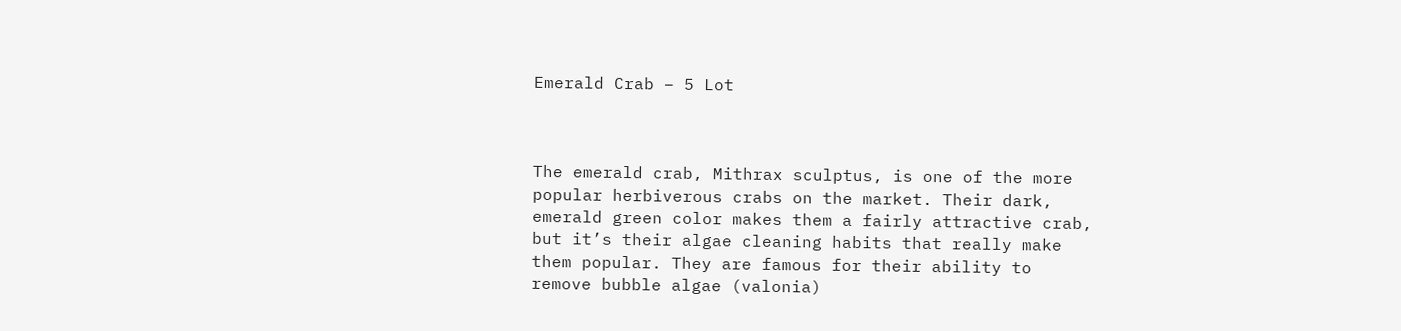Emerald Crab – 5 Lot



The emerald crab, Mithrax sculptus, is one of the more popular herbiverous crabs on the market. Their dark, emerald green color makes them a fairly attractive crab, but it’s their algae cleaning habits that really make them popular. They are famous for their ability to remove bubble algae (valonia)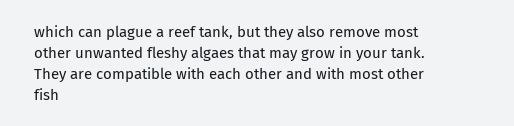which can plague a reef tank, but they also remove most other unwanted fleshy algaes that may grow in your tank. They are compatible with each other and with most other fish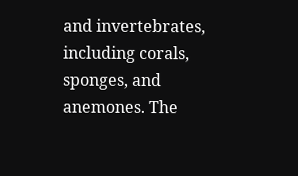and invertebrates, including corals, sponges, and anemones. The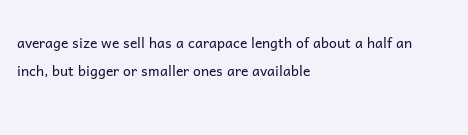average size we sell has a carapace length of about a half an inch, but bigger or smaller ones are available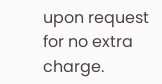upon request for no extra charge.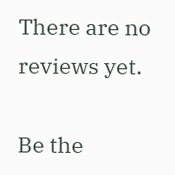There are no reviews yet.

Be the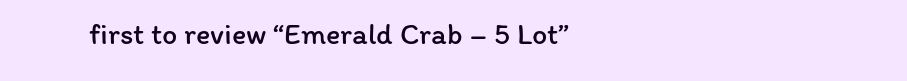first to review “Emerald Crab – 5 Lot”